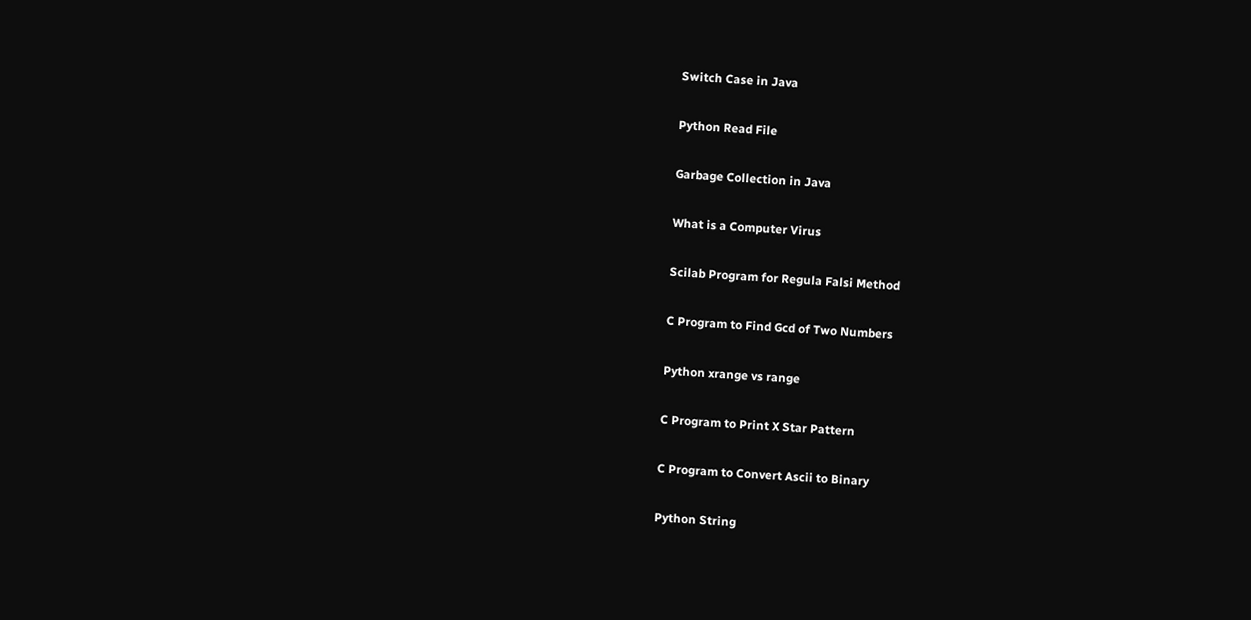Switch Case in Java

Python Read File

Garbage Collection in Java

What is a Computer Virus

Scilab Program for Regula Falsi Method

C Program to Find Gcd of Two Numbers

Python xrange vs range

C Program to Print X Star Pattern

C Program to Convert Ascii to Binary

Python String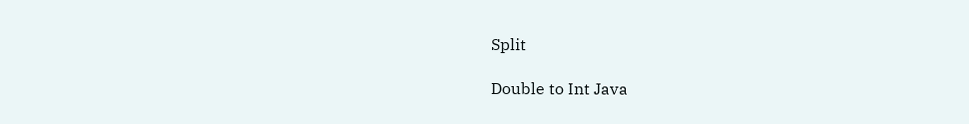Split

Double to Int Java